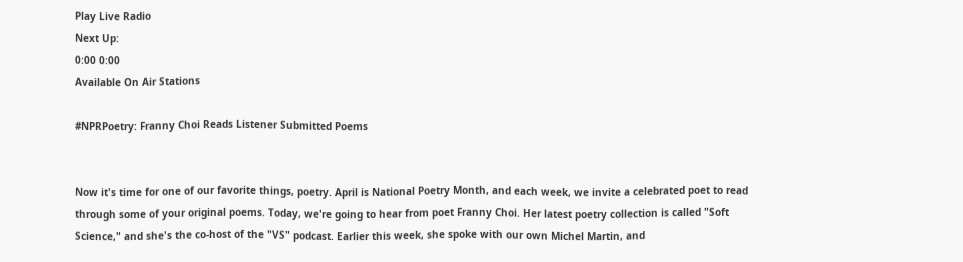Play Live Radio
Next Up:
0:00 0:00
Available On Air Stations

#NPRPoetry: Franny Choi Reads Listener Submitted Poems


Now it's time for one of our favorite things, poetry. April is National Poetry Month, and each week, we invite a celebrated poet to read through some of your original poems. Today, we're going to hear from poet Franny Choi. Her latest poetry collection is called "Soft Science," and she's the co-host of the "VS" podcast. Earlier this week, she spoke with our own Michel Martin, and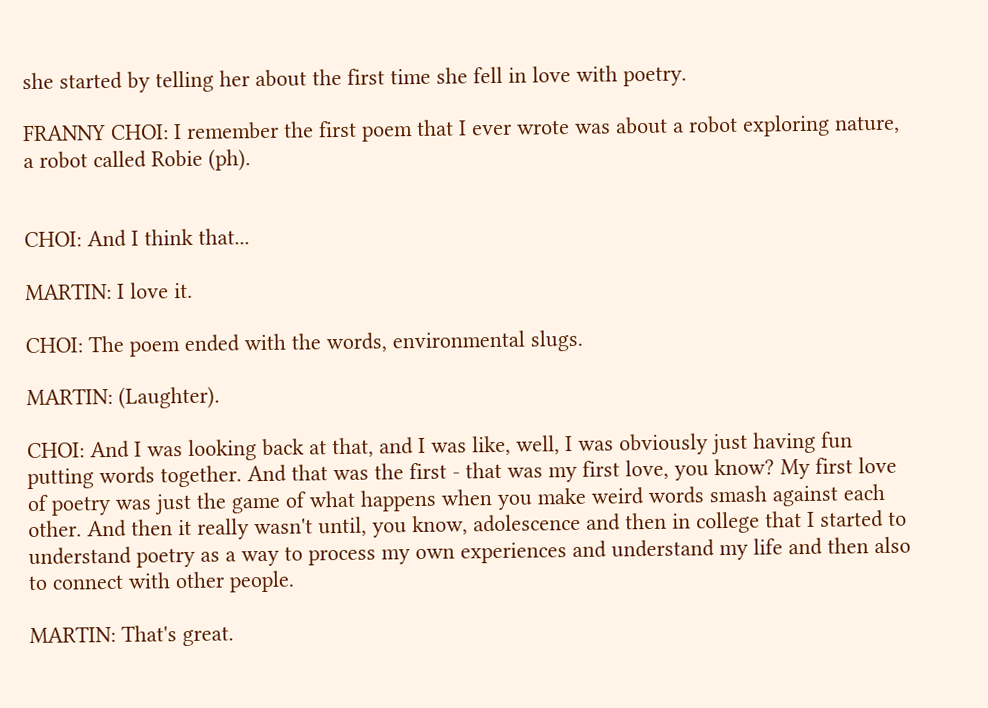she started by telling her about the first time she fell in love with poetry.

FRANNY CHOI: I remember the first poem that I ever wrote was about a robot exploring nature, a robot called Robie (ph).


CHOI: And I think that...

MARTIN: I love it.

CHOI: The poem ended with the words, environmental slugs.

MARTIN: (Laughter).

CHOI: And I was looking back at that, and I was like, well, I was obviously just having fun putting words together. And that was the first - that was my first love, you know? My first love of poetry was just the game of what happens when you make weird words smash against each other. And then it really wasn't until, you know, adolescence and then in college that I started to understand poetry as a way to process my own experiences and understand my life and then also to connect with other people.

MARTIN: That's great.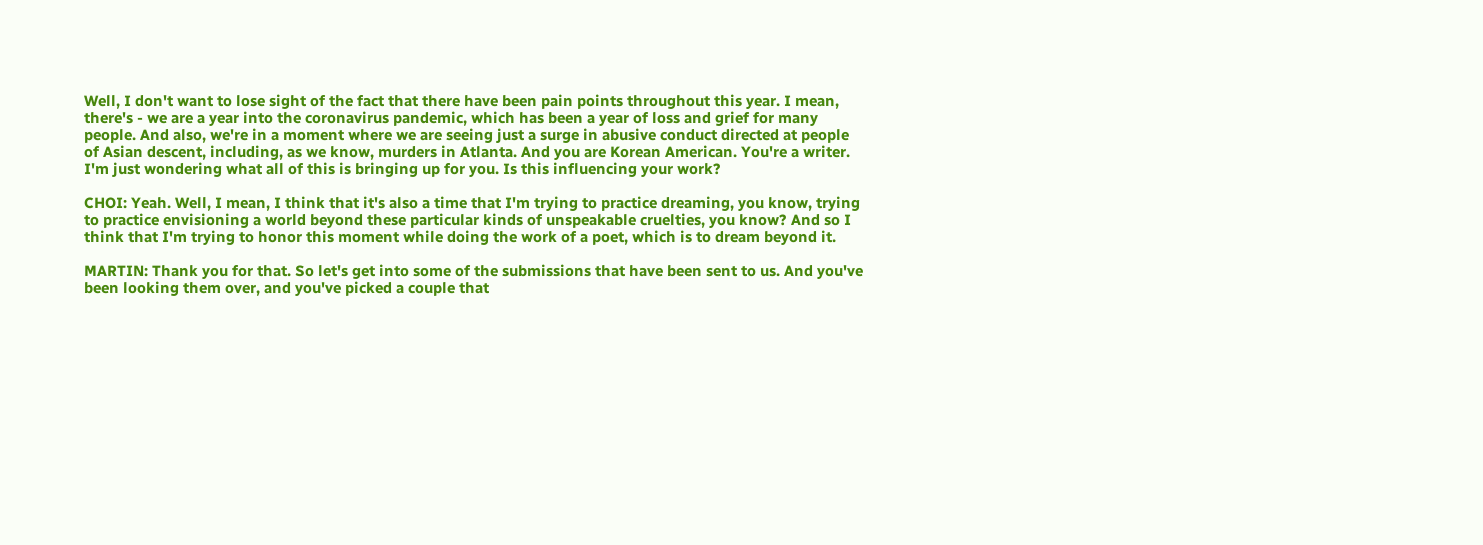Well, I don't want to lose sight of the fact that there have been pain points throughout this year. I mean, there's - we are a year into the coronavirus pandemic, which has been a year of loss and grief for many people. And also, we're in a moment where we are seeing just a surge in abusive conduct directed at people of Asian descent, including, as we know, murders in Atlanta. And you are Korean American. You're a writer. I'm just wondering what all of this is bringing up for you. Is this influencing your work?

CHOI: Yeah. Well, I mean, I think that it's also a time that I'm trying to practice dreaming, you know, trying to practice envisioning a world beyond these particular kinds of unspeakable cruelties, you know? And so I think that I'm trying to honor this moment while doing the work of a poet, which is to dream beyond it.

MARTIN: Thank you for that. So let's get into some of the submissions that have been sent to us. And you've been looking them over, and you've picked a couple that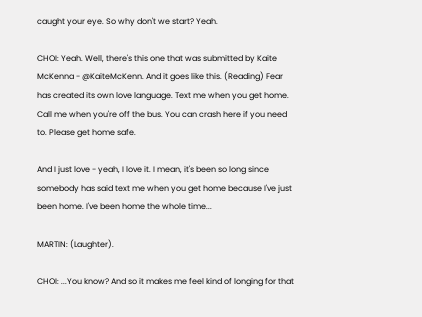caught your eye. So why don't we start? Yeah.

CHOI: Yeah. Well, there's this one that was submitted by Kaite McKenna - @KaiteMcKenn. And it goes like this. (Reading) Fear has created its own love language. Text me when you get home. Call me when you're off the bus. You can crash here if you need to. Please get home safe.

And I just love - yeah, I love it. I mean, it's been so long since somebody has said text me when you get home because I've just been home. I've been home the whole time...

MARTIN: (Laughter).

CHOI: ...You know? And so it makes me feel kind of longing for that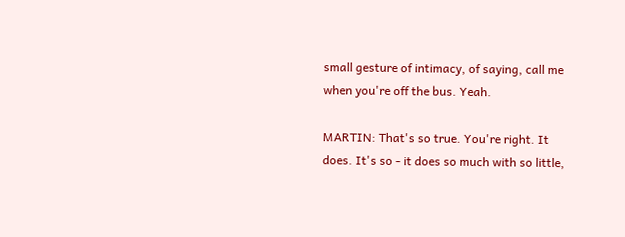small gesture of intimacy, of saying, call me when you're off the bus. Yeah.

MARTIN: That's so true. You're right. It does. It's so - it does so much with so little,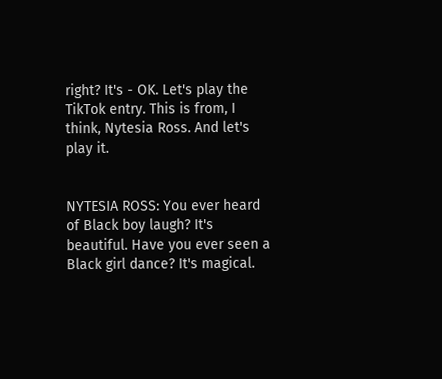right? It's - OK. Let's play the TikTok entry. This is from, I think, Nytesia Ross. And let's play it.


NYTESIA ROSS: You ever heard of Black boy laugh? It's beautiful. Have you ever seen a Black girl dance? It's magical.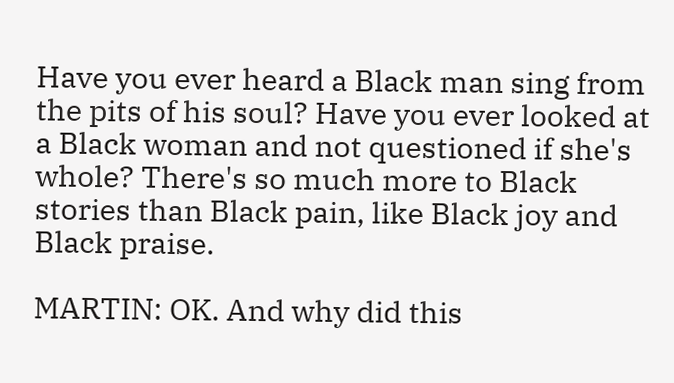Have you ever heard a Black man sing from the pits of his soul? Have you ever looked at a Black woman and not questioned if she's whole? There's so much more to Black stories than Black pain, like Black joy and Black praise.

MARTIN: OK. And why did this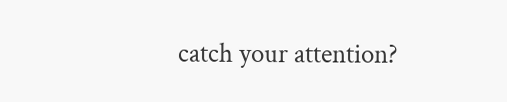catch your attention?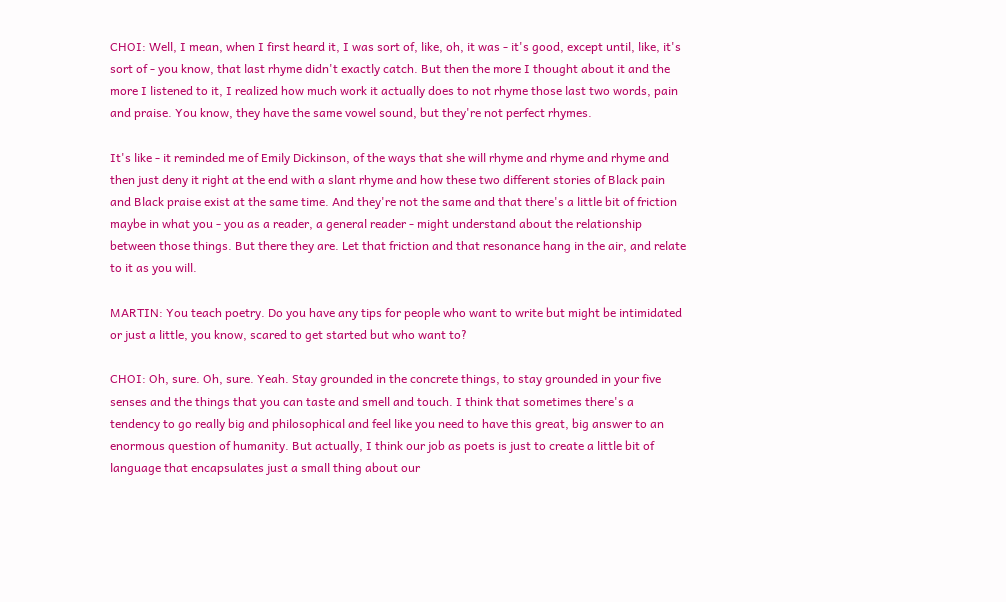CHOI: Well, I mean, when I first heard it, I was sort of, like, oh, it was - it's good, except until, like, it's sort of - you know, that last rhyme didn't exactly catch. But then the more I thought about it and the more I listened to it, I realized how much work it actually does to not rhyme those last two words, pain and praise. You know, they have the same vowel sound, but they're not perfect rhymes.

It's like - it reminded me of Emily Dickinson, of the ways that she will rhyme and rhyme and rhyme and then just deny it right at the end with a slant rhyme and how these two different stories of Black pain and Black praise exist at the same time. And they're not the same and that there's a little bit of friction maybe in what you - you as a reader, a general reader - might understand about the relationship between those things. But there they are. Let that friction and that resonance hang in the air, and relate to it as you will.

MARTIN: You teach poetry. Do you have any tips for people who want to write but might be intimidated or just a little, you know, scared to get started but who want to?

CHOI: Oh, sure. Oh, sure. Yeah. Stay grounded in the concrete things, to stay grounded in your five senses and the things that you can taste and smell and touch. I think that sometimes there's a tendency to go really big and philosophical and feel like you need to have this great, big answer to an enormous question of humanity. But actually, I think our job as poets is just to create a little bit of language that encapsulates just a small thing about our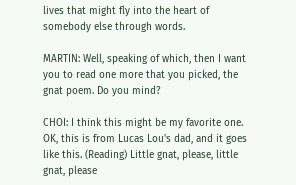lives that might fly into the heart of somebody else through words.

MARTIN: Well, speaking of which, then I want you to read one more that you picked, the gnat poem. Do you mind?

CHOI: I think this might be my favorite one. OK, this is from Lucas Lou's dad, and it goes like this. (Reading) Little gnat, please, little gnat, please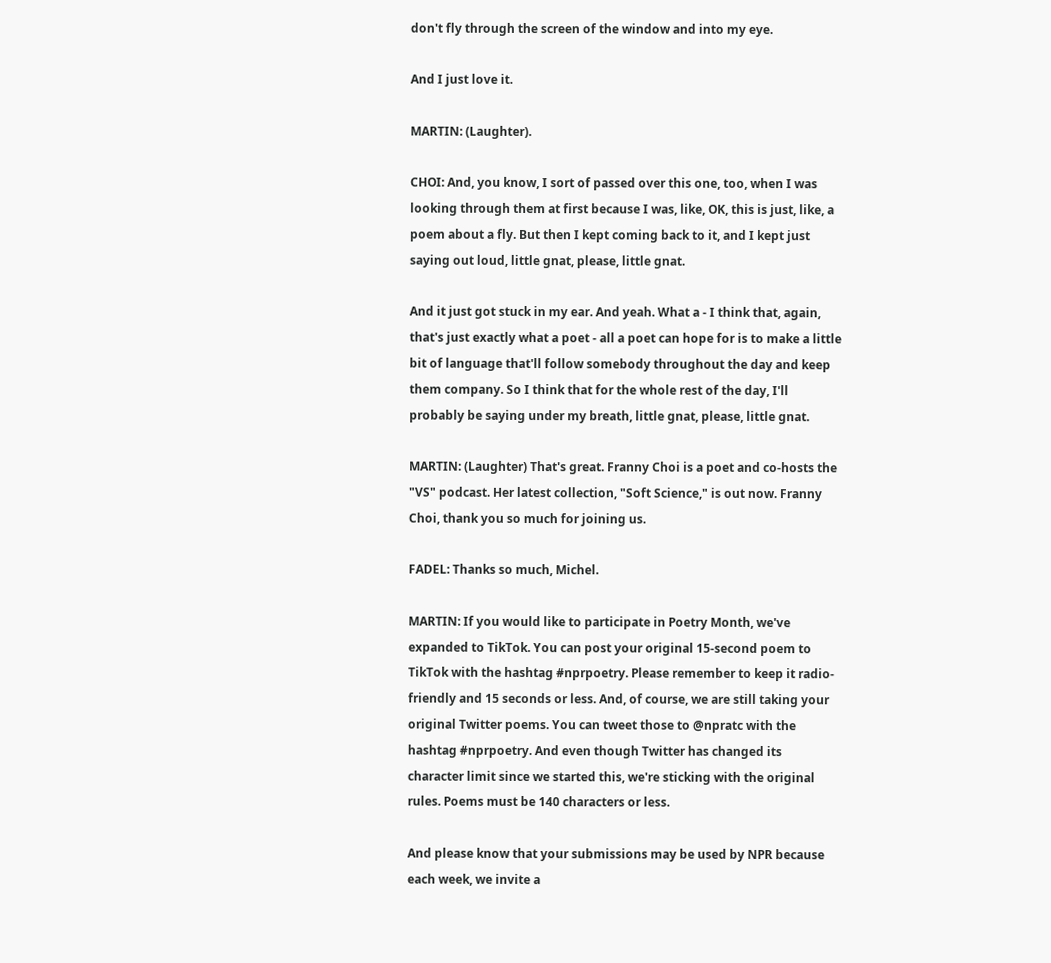don't fly through the screen of the window and into my eye.

And I just love it.

MARTIN: (Laughter).

CHOI: And, you know, I sort of passed over this one, too, when I was looking through them at first because I was, like, OK, this is just, like, a poem about a fly. But then I kept coming back to it, and I kept just saying out loud, little gnat, please, little gnat.

And it just got stuck in my ear. And yeah. What a - I think that, again, that's just exactly what a poet - all a poet can hope for is to make a little bit of language that'll follow somebody throughout the day and keep them company. So I think that for the whole rest of the day, I'll probably be saying under my breath, little gnat, please, little gnat.

MARTIN: (Laughter) That's great. Franny Choi is a poet and co-hosts the "VS" podcast. Her latest collection, "Soft Science," is out now. Franny Choi, thank you so much for joining us.

FADEL: Thanks so much, Michel.

MARTIN: If you would like to participate in Poetry Month, we've expanded to TikTok. You can post your original 15-second poem to TikTok with the hashtag #nprpoetry. Please remember to keep it radio-friendly and 15 seconds or less. And, of course, we are still taking your original Twitter poems. You can tweet those to @npratc with the hashtag #nprpoetry. And even though Twitter has changed its character limit since we started this, we're sticking with the original rules. Poems must be 140 characters or less.

And please know that your submissions may be used by NPR because each week, we invite a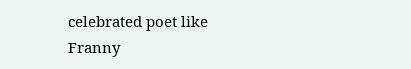celebrated poet like Franny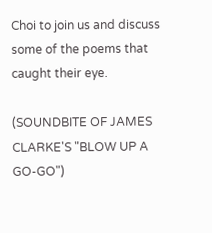Choi to join us and discuss some of the poems that caught their eye.

(SOUNDBITE OF JAMES CLARKE'S "BLOW UP A GO-GO")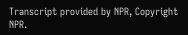Transcript provided by NPR, Copyright NPR.